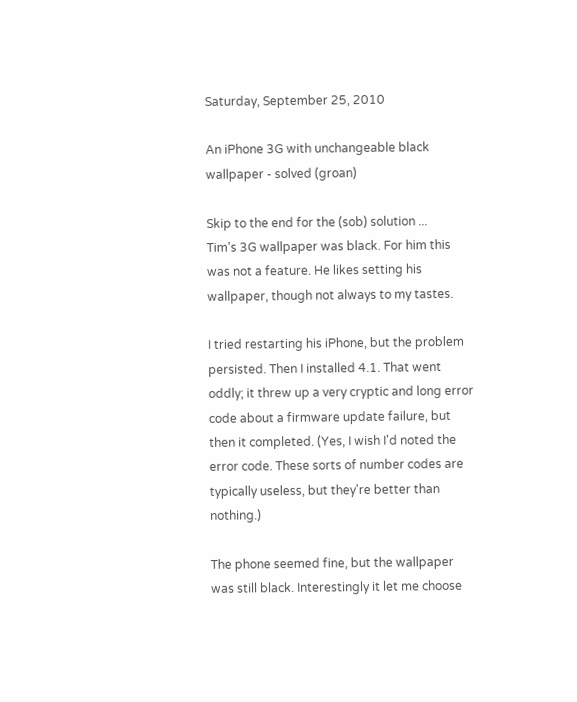Saturday, September 25, 2010

An iPhone 3G with unchangeable black wallpaper - solved (groan)

Skip to the end for the (sob) solution ...
Tim's 3G wallpaper was black. For him this was not a feature. He likes setting his wallpaper, though not always to my tastes.

I tried restarting his iPhone, but the problem persisted. Then I installed 4.1. That went oddly; it threw up a very cryptic and long error code about a firmware update failure, but then it completed. (Yes, I wish I'd noted the error code. These sorts of number codes are typically useless, but they're better than nothing.)

The phone seemed fine, but the wallpaper was still black. Interestingly it let me choose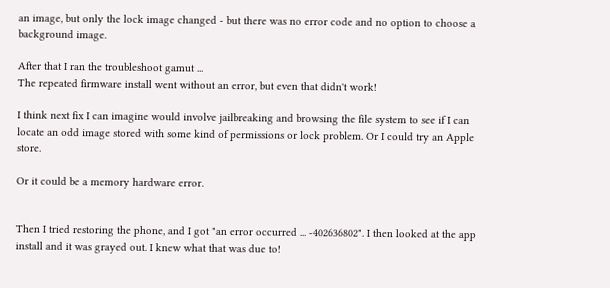an image, but only the lock image changed - but there was no error code and no option to choose a background image.

After that I ran the troubleshoot gamut ...
The repeated firmware install went without an error, but even that didn't work!

I think next fix I can imagine would involve jailbreaking and browsing the file system to see if I can locate an odd image stored with some kind of permissions or lock problem. Or I could try an Apple store.

Or it could be a memory hardware error.


Then I tried restoring the phone, and I got "an error occurred ... -402636802". I then looked at the app install and it was grayed out. I knew what that was due to!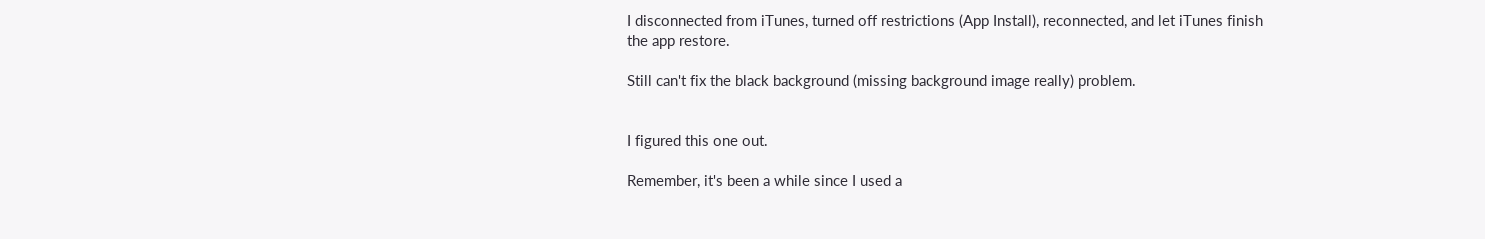I disconnected from iTunes, turned off restrictions (App Install), reconnected, and let iTunes finish the app restore.

Still can't fix the black background (missing background image really) problem.


I figured this one out.

Remember, it's been a while since I used a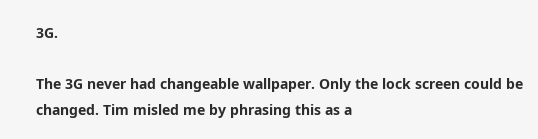3G.

The 3G never had changeable wallpaper. Only the lock screen could be changed. Tim misled me by phrasing this as a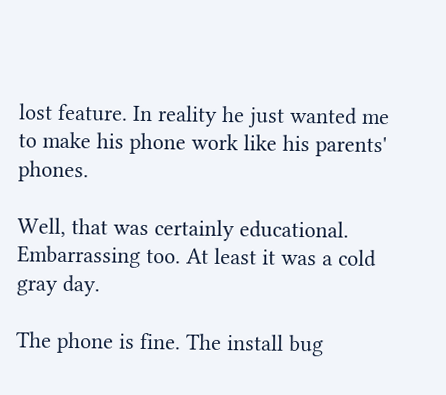lost feature. In reality he just wanted me to make his phone work like his parents' phones.

Well, that was certainly educational. Embarrassing too. At least it was a cold gray day.

The phone is fine. The install bug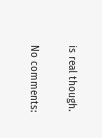is real though.

No comments: